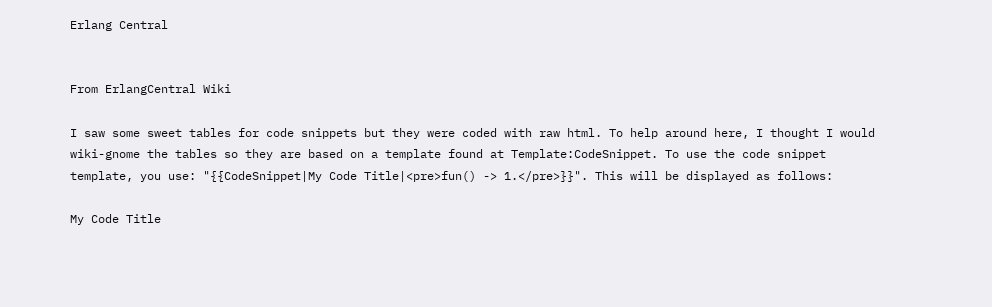Erlang Central


From ErlangCentral Wiki

I saw some sweet tables for code snippets but they were coded with raw html. To help around here, I thought I would wiki-gnome the tables so they are based on a template found at Template:CodeSnippet. To use the code snippet template, you use: "{{CodeSnippet|My Code Title|<pre>fun() -> 1.</pre>}}". This will be displayed as follows:

My Code Title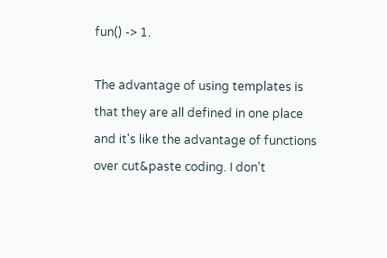fun() -> 1.

The advantage of using templates is that they are all defined in one place and it's like the advantage of functions over cut&paste coding. I don't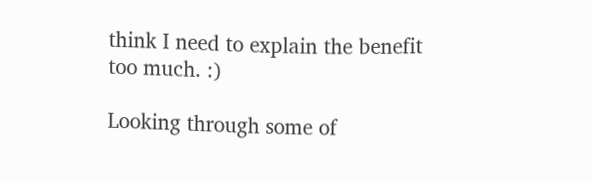think I need to explain the benefit too much. :)

Looking through some of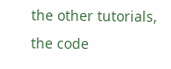the other tutorials, the code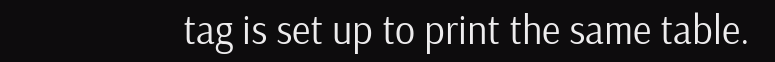tag is set up to print the same table.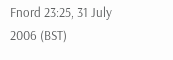Fnord 23:25, 31 July 2006 (BST)